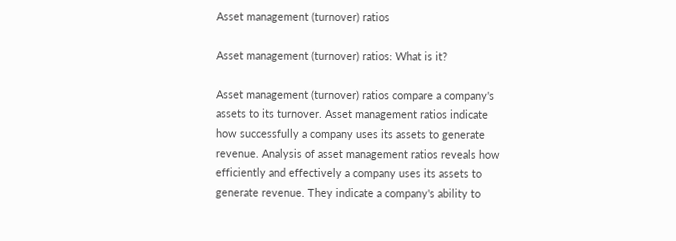Asset management (turnover) ratios

Asset management (turnover) ratios: What is it?

Asset management (turnover) ratios compare a company's assets to its turnover. Asset management ratios indicate how successfully a company uses its assets to generate revenue. Analysis of asset management ratios reveals how efficiently and effectively a company uses its assets to generate revenue. They indicate a company's ability to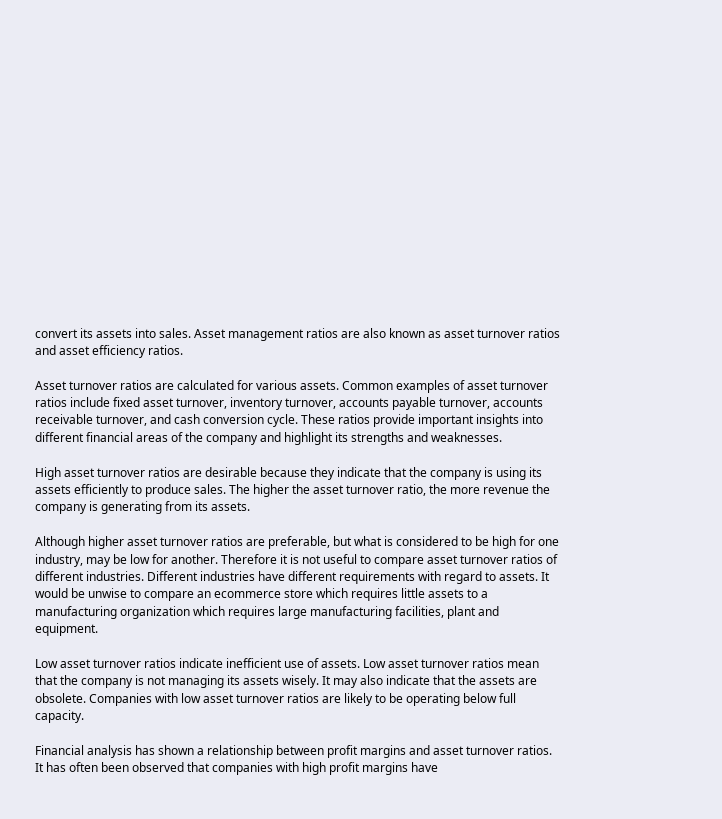convert its assets into sales. Asset management ratios are also known as asset turnover ratios and asset efficiency ratios.

Asset turnover ratios are calculated for various assets. Common examples of asset turnover ratios include fixed asset turnover, inventory turnover, accounts payable turnover, accounts receivable turnover, and cash conversion cycle. These ratios provide important insights into different financial areas of the company and highlight its strengths and weaknesses.

High asset turnover ratios are desirable because they indicate that the company is using its assets efficiently to produce sales. The higher the asset turnover ratio, the more revenue the company is generating from its assets.

Although higher asset turnover ratios are preferable, but what is considered to be high for one industry, may be low for another. Therefore it is not useful to compare asset turnover ratios of different industries. Different industries have different requirements with regard to assets. It would be unwise to compare an ecommerce store which requires little assets to a manufacturing organization which requires large manufacturing facilities, plant and equipment.

Low asset turnover ratios indicate inefficient use of assets. Low asset turnover ratios mean that the company is not managing its assets wisely. It may also indicate that the assets are obsolete. Companies with low asset turnover ratios are likely to be operating below full capacity.

Financial analysis has shown a relationship between profit margins and asset turnover ratios. It has often been observed that companies with high profit margins have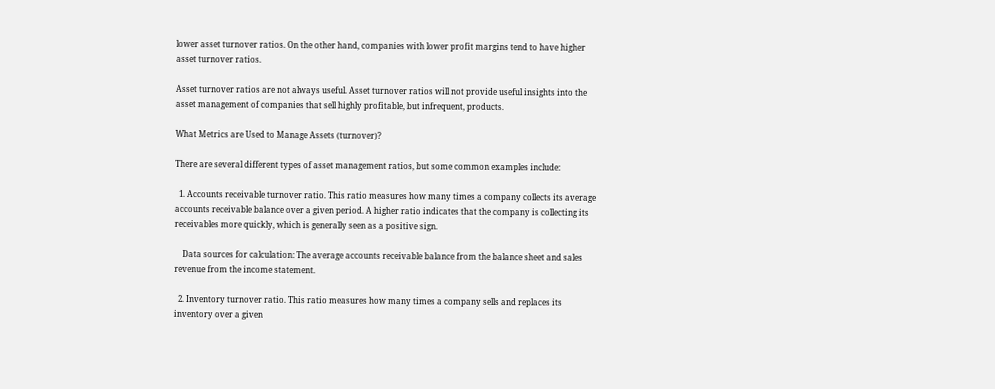lower asset turnover ratios. On the other hand, companies with lower profit margins tend to have higher asset turnover ratios.

Asset turnover ratios are not always useful. Asset turnover ratios will not provide useful insights into the asset management of companies that sell highly profitable, but infrequent, products.

What Metrics are Used to Manage Assets (turnover)?

There are several different types of asset management ratios, but some common examples include:

  1. Accounts receivable turnover ratio. This ratio measures how many times a company collects its average accounts receivable balance over a given period. A higher ratio indicates that the company is collecting its receivables more quickly, which is generally seen as a positive sign.

    Data sources for calculation: The average accounts receivable balance from the balance sheet and sales revenue from the income statement.

  2. Inventory turnover ratio. This ratio measures how many times a company sells and replaces its inventory over a given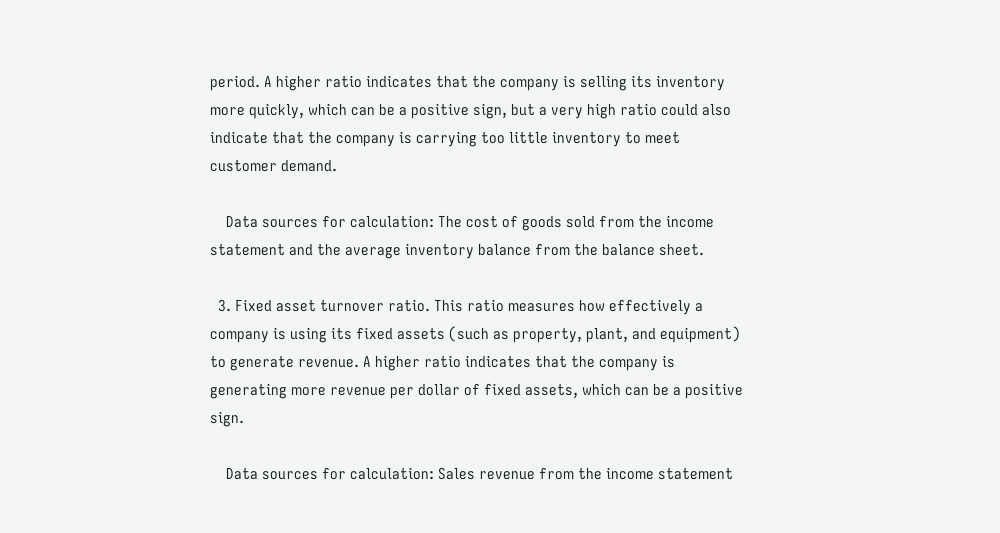period. A higher ratio indicates that the company is selling its inventory more quickly, which can be a positive sign, but a very high ratio could also indicate that the company is carrying too little inventory to meet customer demand.

    Data sources for calculation: The cost of goods sold from the income statement and the average inventory balance from the balance sheet.

  3. Fixed asset turnover ratio. This ratio measures how effectively a company is using its fixed assets (such as property, plant, and equipment) to generate revenue. A higher ratio indicates that the company is generating more revenue per dollar of fixed assets, which can be a positive sign.

    Data sources for calculation: Sales revenue from the income statement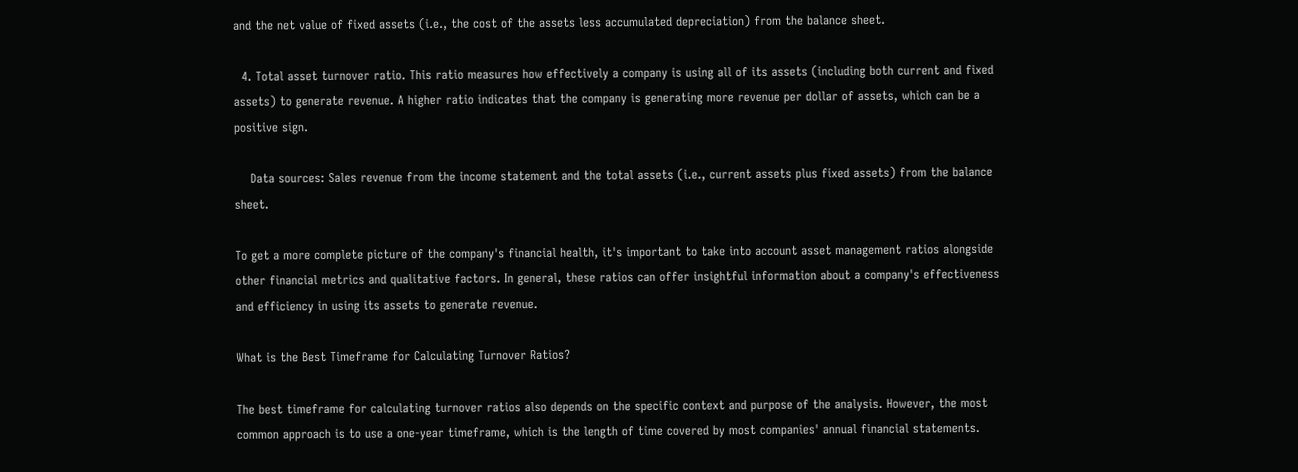and the net value of fixed assets (i.e., the cost of the assets less accumulated depreciation) from the balance sheet.

  4. Total asset turnover ratio. This ratio measures how effectively a company is using all of its assets (including both current and fixed assets) to generate revenue. A higher ratio indicates that the company is generating more revenue per dollar of assets, which can be a positive sign.

    Data sources: Sales revenue from the income statement and the total assets (i.e., current assets plus fixed assets) from the balance sheet.

To get a more complete picture of the company's financial health, it's important to take into account asset management ratios alongside other financial metrics and qualitative factors. In general, these ratios can offer insightful information about a company's effectiveness and efficiency in using its assets to generate revenue.

What is the Best Timeframe for Calculating Turnover Ratios?

The best timeframe for calculating turnover ratios also depends on the specific context and purpose of the analysis. However, the most common approach is to use a one-year timeframe, which is the length of time covered by most companies' annual financial statements.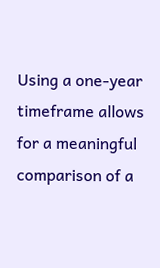Using a one-year timeframe allows for a meaningful comparison of a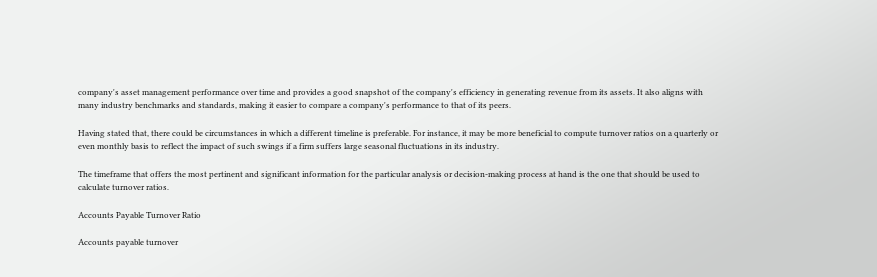company's asset management performance over time and provides a good snapshot of the company's efficiency in generating revenue from its assets. It also aligns with many industry benchmarks and standards, making it easier to compare a company's performance to that of its peers.

Having stated that, there could be circumstances in which a different timeline is preferable. For instance, it may be more beneficial to compute turnover ratios on a quarterly or even monthly basis to reflect the impact of such swings if a firm suffers large seasonal fluctuations in its industry.

The timeframe that offers the most pertinent and significant information for the particular analysis or decision-making process at hand is the one that should be used to calculate turnover ratios.

Accounts Payable Turnover Ratio

Accounts payable turnover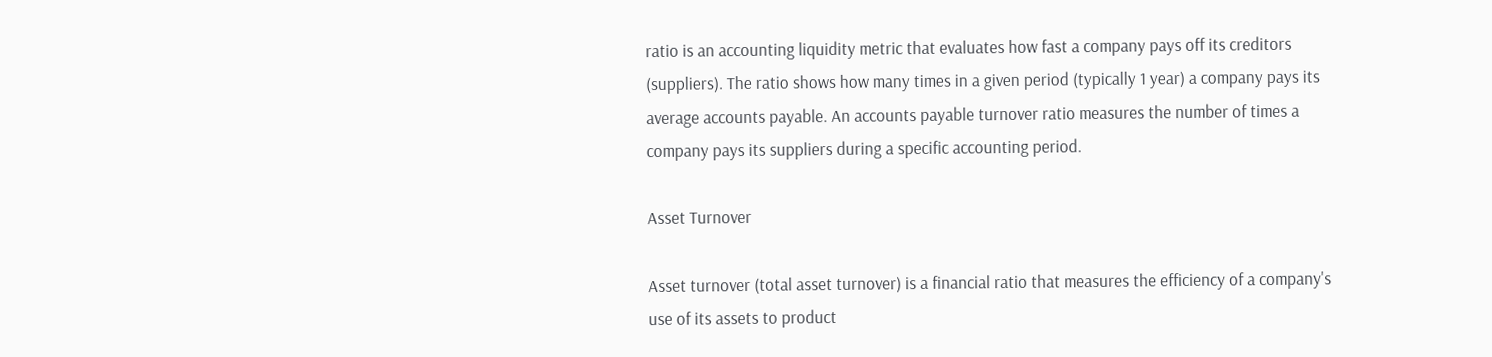ratio is an accounting liquidity metric that evaluates how fast a company pays off its creditors (suppliers). The ratio shows how many times in a given period (typically 1 year) a company pays its average accounts payable. An accounts payable turnover ratio measures the number of times a company pays its suppliers during a specific accounting period.

Asset Turnover

Asset turnover (total asset turnover) is a financial ratio that measures the efficiency of a company's use of its assets to product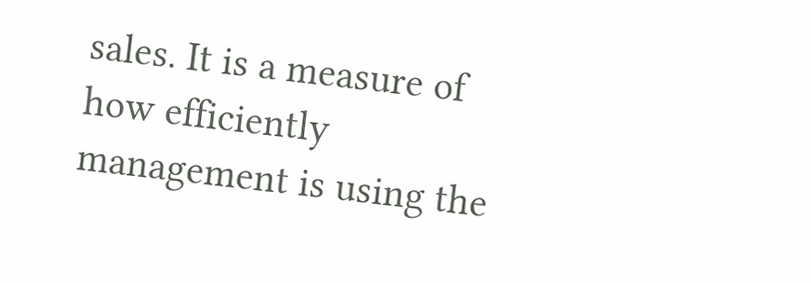sales. It is a measure of how efficiently management is using the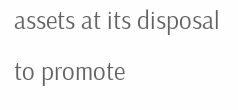assets at its disposal to promote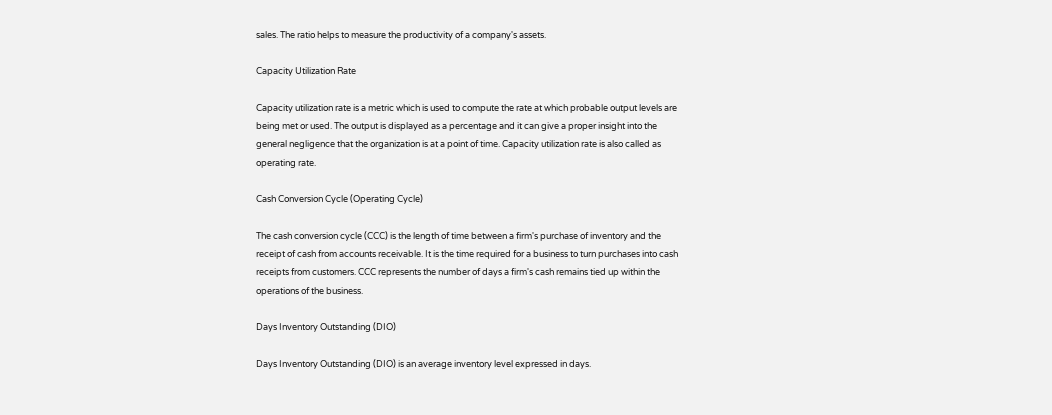sales. The ratio helps to measure the productivity of a company's assets.

Capacity Utilization Rate

Capacity utilization rate is a metric which is used to compute the rate at which probable output levels are being met or used. The output is displayed as a percentage and it can give a proper insight into the general negligence that the organization is at a point of time. Capacity utilization rate is also called as operating rate.

Cash Conversion Cycle (Operating Cycle)

The cash conversion cycle (CCC) is the length of time between a firm's purchase of inventory and the receipt of cash from accounts receivable. It is the time required for a business to turn purchases into cash receipts from customers. CCC represents the number of days a firm's cash remains tied up within the operations of the business.

Days Inventory Outstanding (DIO)

Days Inventory Outstanding (DIO) is an average inventory level expressed in days.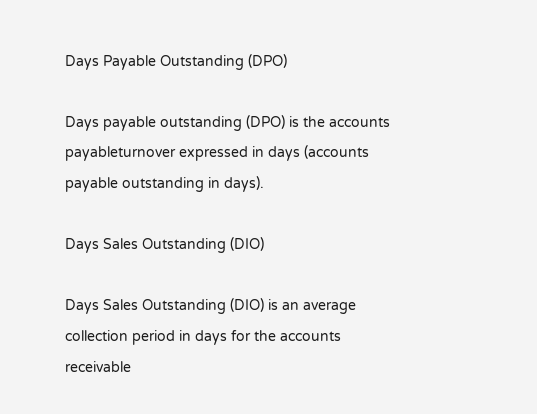Days Payable Outstanding (DPO)

Days payable outstanding (DPO) is the accounts payableturnover expressed in days (accounts payable outstanding in days).

Days Sales Outstanding (DIO)

Days Sales Outstanding (DIO) is an average collection period in days for the accounts receivable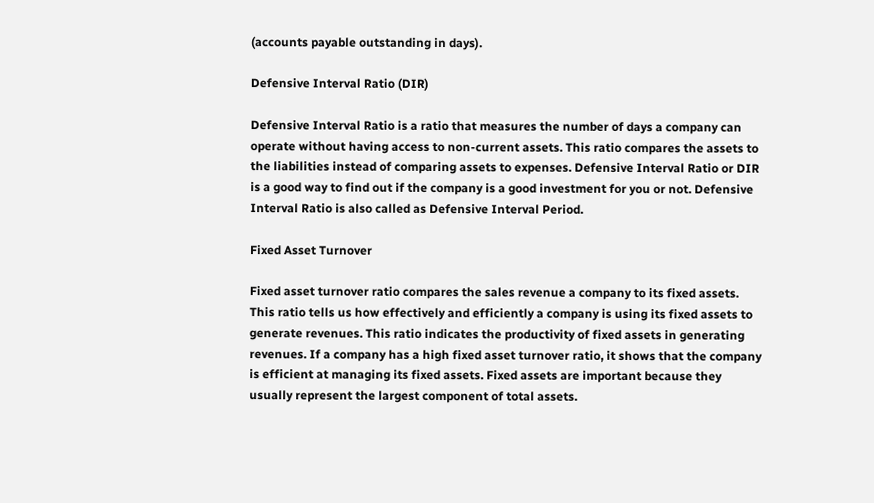(accounts payable outstanding in days).

Defensive Interval Ratio (DIR)

Defensive Interval Ratio is a ratio that measures the number of days a company can operate without having access to non-current assets. This ratio compares the assets to the liabilities instead of comparing assets to expenses. Defensive Interval Ratio or DIR is a good way to find out if the company is a good investment for you or not. Defensive Interval Ratio is also called as Defensive Interval Period.

Fixed Asset Turnover

Fixed asset turnover ratio compares the sales revenue a company to its fixed assets. This ratio tells us how effectively and efficiently a company is using its fixed assets to generate revenues. This ratio indicates the productivity of fixed assets in generating revenues. If a company has a high fixed asset turnover ratio, it shows that the company is efficient at managing its fixed assets. Fixed assets are important because they usually represent the largest component of total assets.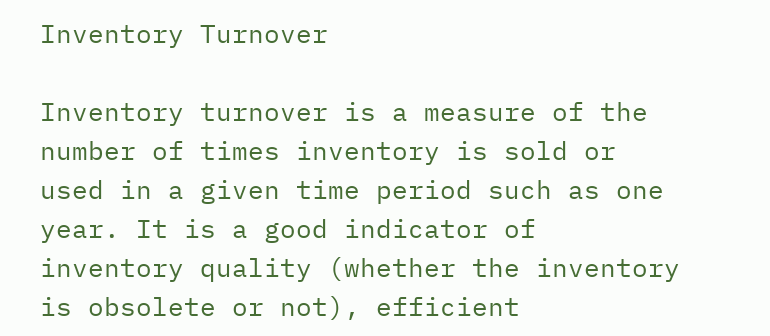Inventory Turnover

Inventory turnover is a measure of the number of times inventory is sold or used in a given time period such as one year. It is a good indicator of inventory quality (whether the inventory is obsolete or not), efficient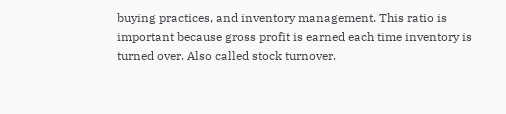buying practices, and inventory management. This ratio is important because gross profit is earned each time inventory is turned over. Also called stock turnover.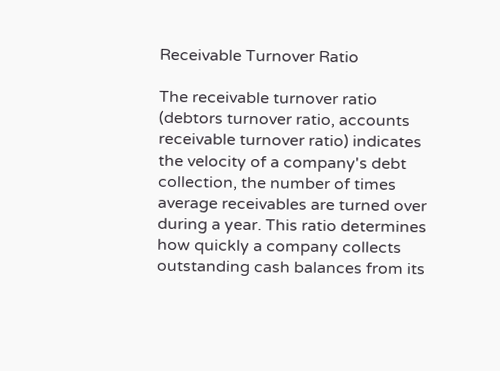Receivable Turnover Ratio

The receivable turnover ratio (debtors turnover ratio, accounts receivable turnover ratio) indicates the velocity of a company's debt collection, the number of times average receivables are turned over during a year. This ratio determines how quickly a company collects outstanding cash balances from its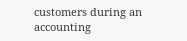customers during an accounting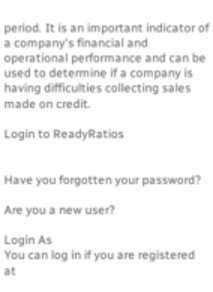period. It is an important indicator of a company's financial and operational performance and can be used to determine if a company is having difficulties collecting sales made on credit.

Login to ReadyRatios


Have you forgotten your password?

Are you a new user?

Login As
You can log in if you are registered at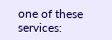one of these services: